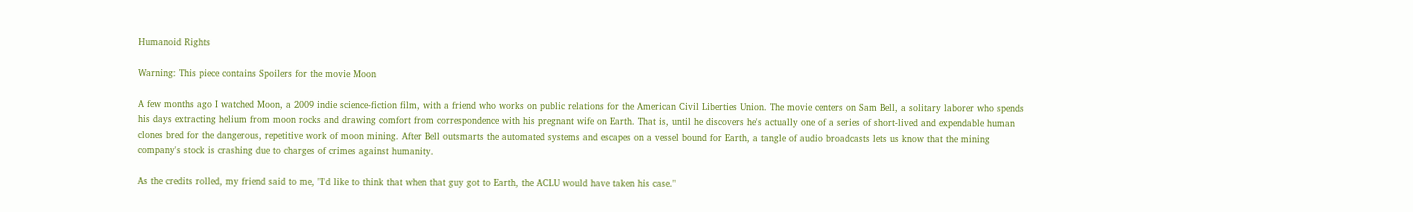Humanoid Rights

Warning: This piece contains Spoilers for the movie Moon

A few months ago I watched Moon, a 2009 indie science-fiction film, with a friend who works on public relations for the American Civil Liberties Union. The movie centers on Sam Bell, a solitary laborer who spends his days extracting helium from moon rocks and drawing comfort from correspondence with his pregnant wife on Earth. That is, until he discovers he's actually one of a series of short-lived and expendable human clones bred for the dangerous, repetitive work of moon mining. After Bell outsmarts the automated systems and escapes on a vessel bound for Earth, a tangle of audio broadcasts lets us know that the mining company's stock is crashing due to charges of crimes against humanity.

As the credits rolled, my friend said to me, "I'd like to think that when that guy got to Earth, the ACLU would have taken his case."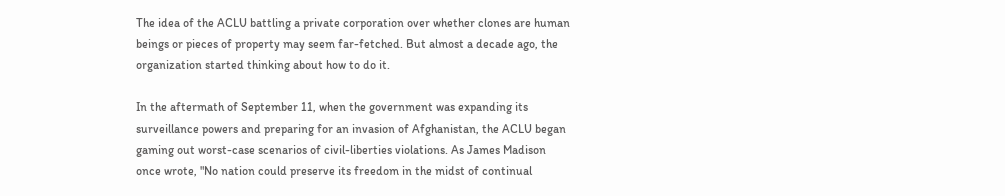The idea of the ACLU battling a private corporation over whether clones are human beings or pieces of property may seem far-fetched. But almost a decade ago, the organization started thinking about how to do it.

In the aftermath of September 11, when the government was expanding its surveillance powers and preparing for an invasion of Afghanistan, the ACLU began gaming out worst-case scenarios of civil-liberties violations. As James Madison once wrote, "No nation could preserve its freedom in the midst of continual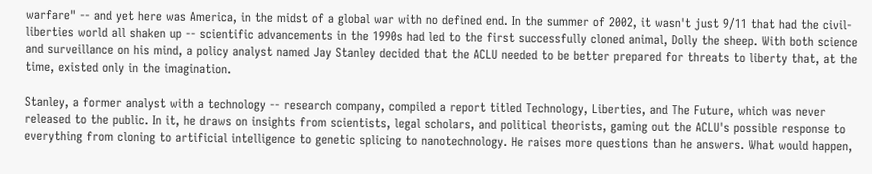warfare" -- and yet here was America, in the midst of a global war with no defined end. In the summer of 2002, it wasn't just 9/11 that had the civil-liberties world all shaken up -- scientific advancements in the 1990s had led to the first successfully cloned animal, Dolly the sheep. With both science and surveillance on his mind, a policy analyst named Jay Stanley decided that the ACLU needed to be better prepared for threats to liberty that, at the time, existed only in the imagination.

Stanley, a former analyst with a technology -- research company, compiled a report titled Technology, Liberties, and The Future, which was never released to the public. In it, he draws on insights from scientists, legal scholars, and political theorists, gaming out the ACLU's possible response to everything from cloning to artificial intelligence to genetic splicing to nanotechnology. He raises more questions than he answers. What would happen,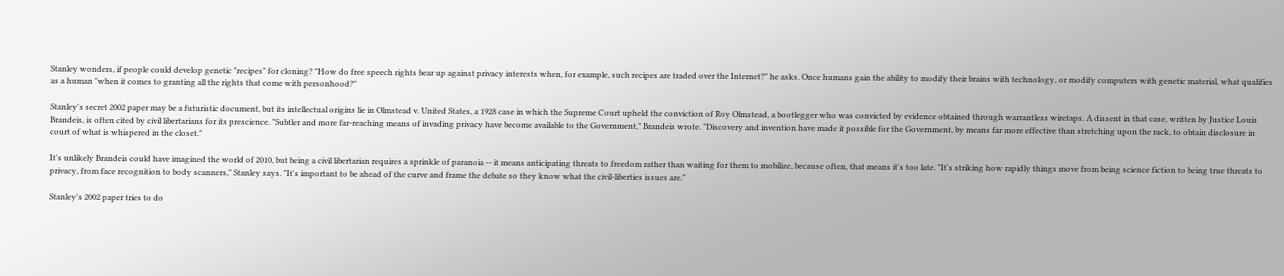Stanley wonders, if people could develop genetic "recipes" for cloning? "How do free speech rights bear up against privacy interests when, for example, such recipes are traded over the Internet?" he asks. Once humans gain the ability to modify their brains with technology, or modify computers with genetic material, what qualifies as a human "when it comes to granting all the rights that come with personhood?"

Stanley's secret 2002 paper may be a futuristic document, but its intellectual origins lie in Olmstead v. United States, a 1928 case in which the Supreme Court upheld the conviction of Roy Olmstead, a bootlegger who was convicted by evidence obtained through warrantless wiretaps. A dissent in that case, written by Justice Louis Brandeis, is often cited by civil libertarians for its prescience. "Subtler and more far-reaching means of invading privacy have become available to the Government," Brandeis wrote. "Discovery and invention have made it possible for the Government, by means far more effective than stretching upon the rack, to obtain disclosure in court of what is whispered in the closet."

It's unlikely Brandeis could have imagined the world of 2010, but being a civil libertarian requires a sprinkle of paranoia -- it means anticipating threats to freedom rather than waiting for them to mobilize, because often, that means it's too late. "It's striking how rapidly things move from being science fiction to being true threats to privacy, from face recognition to body scanners," Stanley says. "It's important to be ahead of the curve and frame the debate so they know what the civil-liberties issues are."

Stanley's 2002 paper tries to do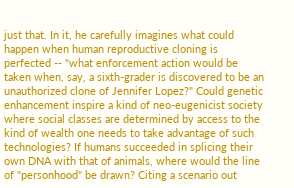just that. In it, he carefully imagines what could happen when human reproductive cloning is perfected -- "what enforcement action would be taken when, say, a sixth-grader is discovered to be an unauthorized clone of Jennifer Lopez?" Could genetic enhancement inspire a kind of neo-eugenicist society where social classes are determined by access to the kind of wealth one needs to take advantage of such technologies? If humans succeeded in splicing their own DNA with that of animals, where would the line of "personhood" be drawn? Citing a scenario out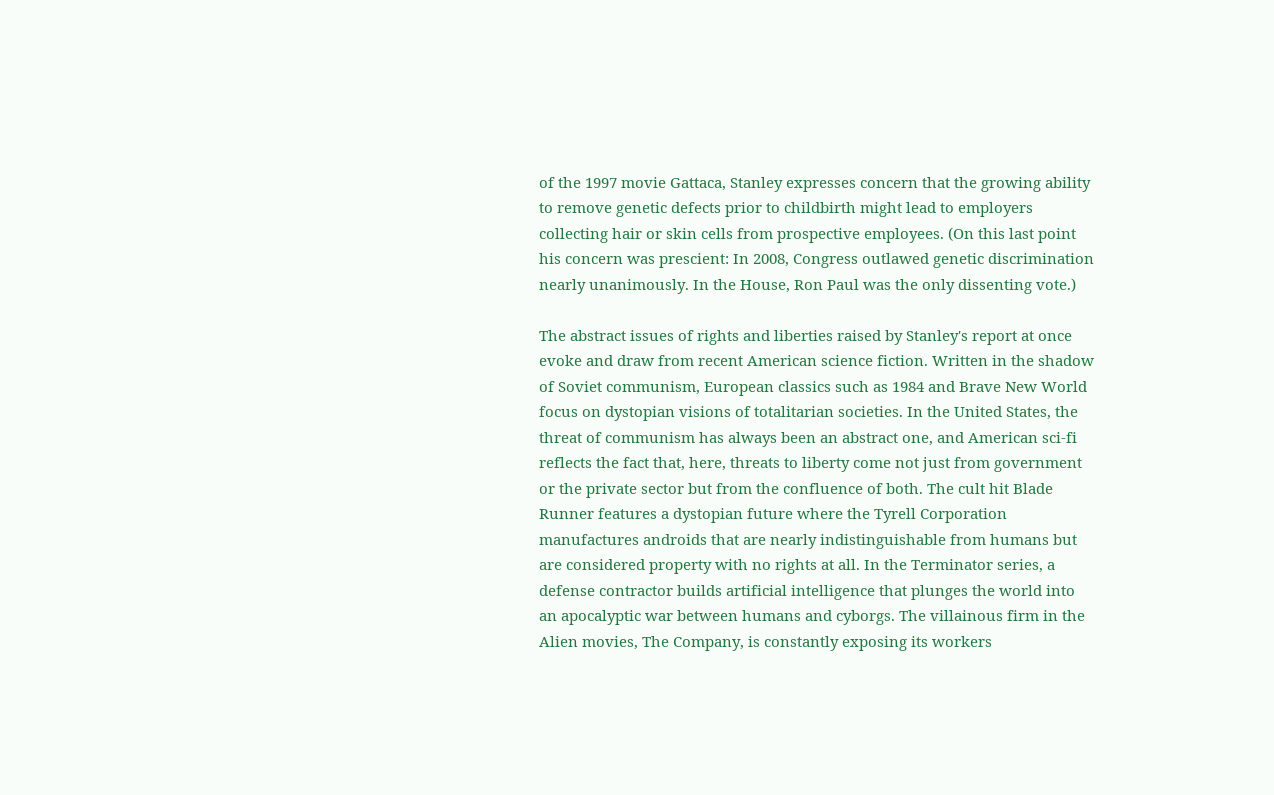of the 1997 movie Gattaca, Stanley expresses concern that the growing ability to remove genetic defects prior to childbirth might lead to employers collecting hair or skin cells from prospective employees. (On this last point his concern was prescient: In 2008, Congress outlawed genetic discrimination nearly unanimously. In the House, Ron Paul was the only dissenting vote.)

The abstract issues of rights and liberties raised by Stanley's report at once evoke and draw from recent American science fiction. Written in the shadow of Soviet communism, European classics such as 1984 and Brave New World focus on dystopian visions of totalitarian societies. In the United States, the threat of communism has always been an abstract one, and American sci-fi reflects the fact that, here, threats to liberty come not just from government or the private sector but from the confluence of both. The cult hit Blade Runner features a dystopian future where the Tyrell Corporation manufactures androids that are nearly indistinguishable from humans but are considered property with no rights at all. In the Terminator series, a defense contractor builds artificial intelligence that plunges the world into an apocalyptic war between humans and cyborgs. The villainous firm in the Alien movies, The Company, is constantly exposing its workers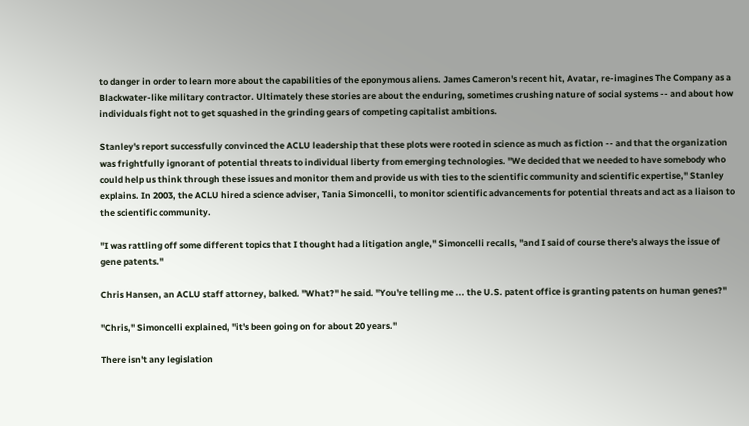to danger in order to learn more about the capabilities of the eponymous aliens. James Cameron's recent hit, Avatar, re-imagines The Company as a Blackwater-like military contractor. Ultimately these stories are about the enduring, sometimes crushing nature of social systems -- and about how individuals fight not to get squashed in the grinding gears of competing capitalist ambitions.

Stanley's report successfully convinced the ACLU leadership that these plots were rooted in science as much as fiction -- and that the organization was frightfully ignorant of potential threats to individual liberty from emerging technologies. "We decided that we needed to have somebody who could help us think through these issues and monitor them and provide us with ties to the scientific community and scientific expertise," Stanley explains. In 2003, the ACLU hired a science adviser, Tania Simoncelli, to monitor scientific advancements for potential threats and act as a liaison to the scientific community.

"I was rattling off some different topics that I thought had a litigation angle," Simoncelli recalls, "and I said of course there's always the issue of gene patents."

Chris Hansen, an ACLU staff attorney, balked. "What?" he said. "You're telling me ... the U.S. patent office is granting patents on human genes?"

"Chris," Simoncelli explained, "it's been going on for about 20 years."

There isn't any legislation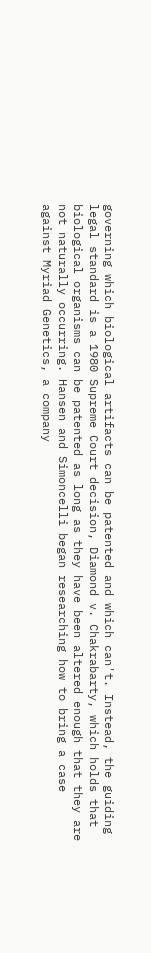governing which biological artifacts can be patented and which can't. Instead, the guiding legal standard is a 1980 Supreme Court decision, Diamond v. Chakrabarty, which holds that biological organisms can be patented as long as they have been altered enough that they are not naturally occurring. Hansen and Simoncelli began researching how to bring a case against Myriad Genetics, a company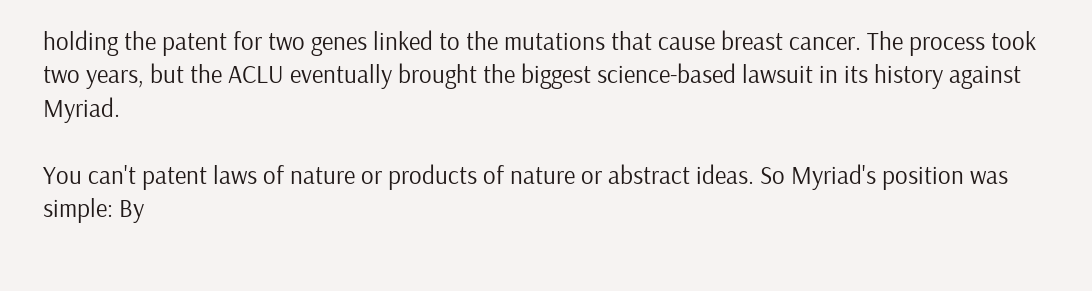holding the patent for two genes linked to the mutations that cause breast cancer. The process took two years, but the ACLU eventually brought the biggest science-based lawsuit in its history against Myriad.

You can't patent laws of nature or products of nature or abstract ideas. So Myriad's position was simple: By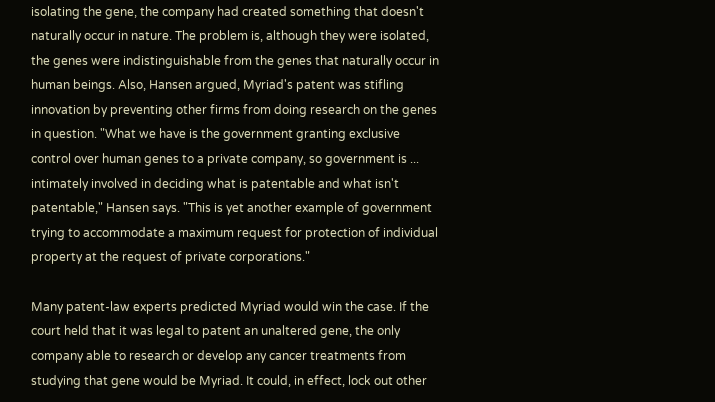isolating the gene, the company had created something that doesn't naturally occur in nature. The problem is, although they were isolated, the genes were indistinguishable from the genes that naturally occur in human beings. Also, Hansen argued, Myriad's patent was stifling innovation by preventing other firms from doing research on the genes in question. "What we have is the government granting exclusive control over human genes to a private company, so government is ... intimately involved in deciding what is patentable and what isn't patentable," Hansen says. "This is yet another example of government trying to accommodate a maximum request for protection of individual property at the request of private corporations."

Many patent-law experts predicted Myriad would win the case. If the court held that it was legal to patent an unaltered gene, the only company able to research or develop any cancer treatments from studying that gene would be Myriad. It could, in effect, lock out other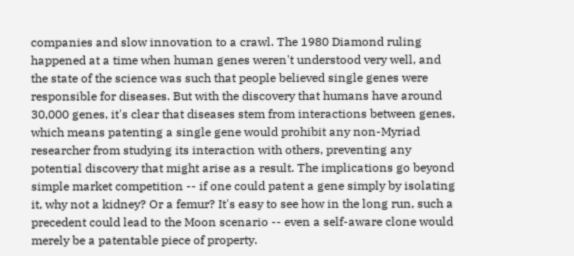companies and slow innovation to a crawl. The 1980 Diamond ruling happened at a time when human genes weren't understood very well, and the state of the science was such that people believed single genes were responsible for diseases. But with the discovery that humans have around 30,000 genes, it's clear that diseases stem from interactions between genes, which means patenting a single gene would prohibit any non-Myriad researcher from studying its interaction with others, preventing any potential discovery that might arise as a result. The implications go beyond simple market competition -- if one could patent a gene simply by isolating it, why not a kidney? Or a femur? It's easy to see how in the long run, such a precedent could lead to the Moon scenario -- even a self-aware clone would merely be a patentable piece of property.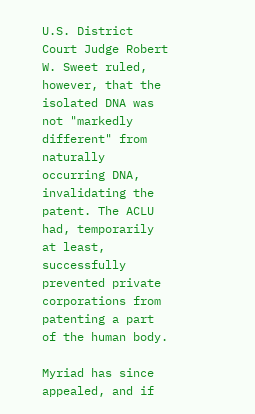U.S. District Court Judge Robert W. Sweet ruled, however, that the isolated DNA was not "markedly different" from naturally occurring DNA, invalidating the patent. The ACLU had, temporarily at least, successfully prevented private corporations from patenting a part of the human body.

Myriad has since appealed, and if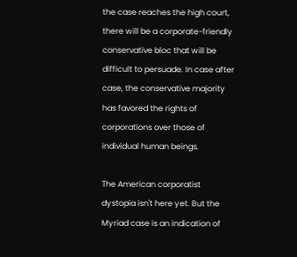the case reaches the high court, there will be a corporate-friendly conservative bloc that will be difficult to persuade. In case after case, the conservative majority has favored the rights of corporations over those of individual human beings.

The American corporatist dystopia isn't here yet. But the Myriad case is an indication of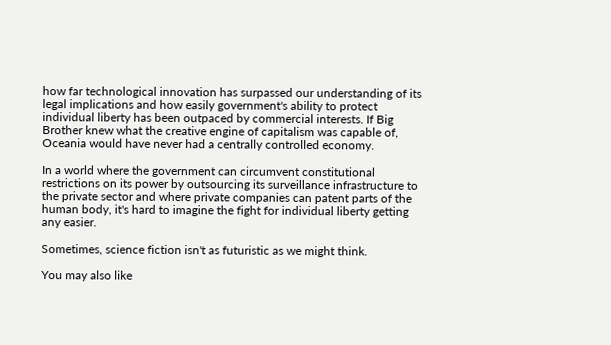how far technological innovation has surpassed our understanding of its legal implications and how easily government's ability to protect individual liberty has been outpaced by commercial interests. If Big Brother knew what the creative engine of capitalism was capable of, Oceania would have never had a centrally controlled economy.

In a world where the government can circumvent constitutional restrictions on its power by outsourcing its surveillance infrastructure to the private sector and where private companies can patent parts of the human body, it's hard to imagine the fight for individual liberty getting any easier.

Sometimes, science fiction isn't as futuristic as we might think.

You may also like